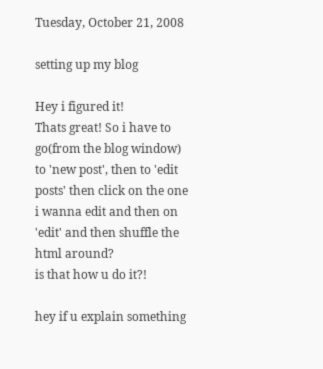Tuesday, October 21, 2008

setting up my blog

Hey i figured it!
Thats great! So i have to go(from the blog window) to 'new post', then to 'edit posts' then click on the one i wanna edit and then on 'edit' and then shuffle the html around?
is that how u do it?!

hey if u explain something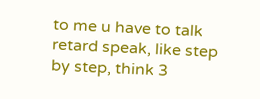to me u have to talk retard speak, like step by step, think 3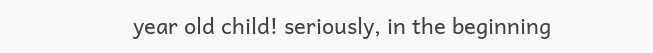year old child! seriously, in the beginning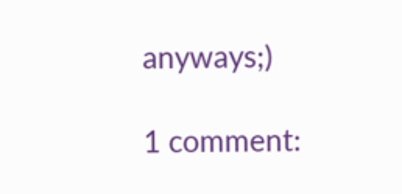anyways;)

1 comment: